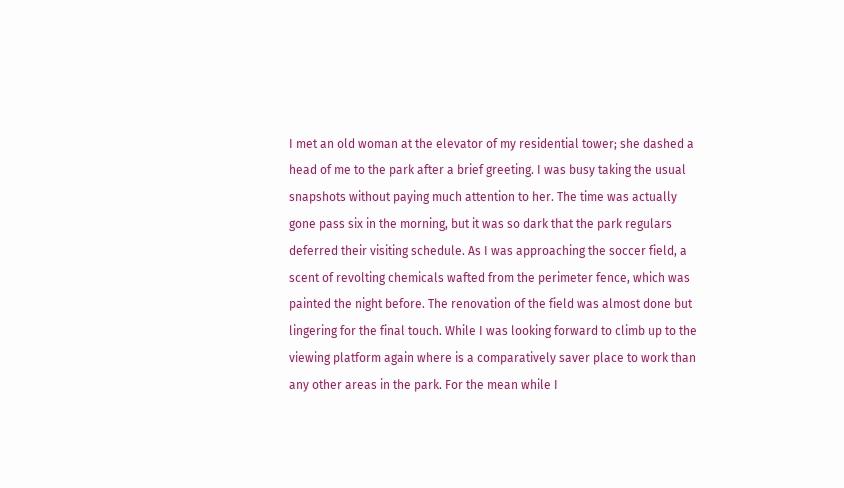I met an old woman at the elevator of my residential tower; she dashed a head of me to the park after a brief greeting. I was busy taking the usual snapshots without paying much attention to her. The time was actually gone pass six in the morning, but it was so dark that the park regulars deferred their visiting schedule. As I was approaching the soccer field, a scent of revolting chemicals wafted from the perimeter fence, which was painted the night before. The renovation of the field was almost done but lingering for the final touch. While I was looking forward to climb up to the viewing platform again where is a comparatively saver place to work than any other areas in the park. For the mean while I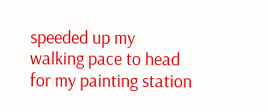speeded up my walking pace to head for my painting station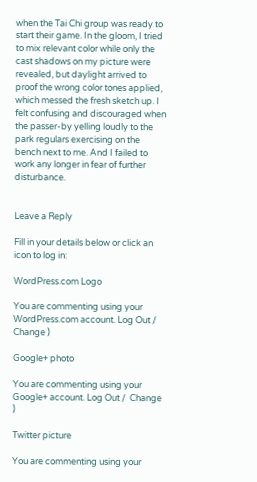when the Tai Chi group was ready to start their game. In the gloom, I tried to mix relevant color while only the cast shadows on my picture were revealed, but daylight arrived to proof the wrong color tones applied, which messed the fresh sketch up. I felt confusing and discouraged when the passer-by yelling loudly to the park regulars exercising on the bench next to me. And I failed to work any longer in fear of further disturbance.


Leave a Reply

Fill in your details below or click an icon to log in:

WordPress.com Logo

You are commenting using your WordPress.com account. Log Out /  Change )

Google+ photo

You are commenting using your Google+ account. Log Out /  Change )

Twitter picture

You are commenting using your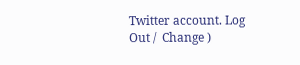Twitter account. Log Out /  Change )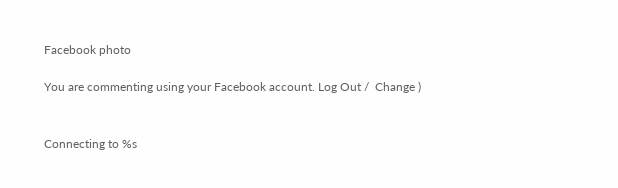Facebook photo

You are commenting using your Facebook account. Log Out /  Change )


Connecting to %s